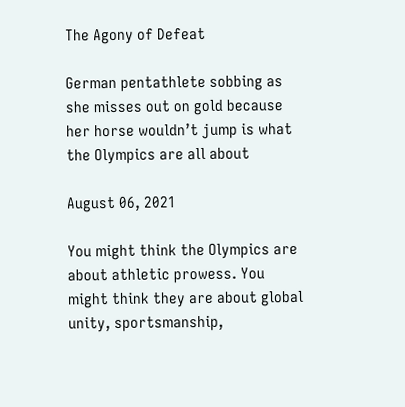The Agony of Defeat

German pentathlete sobbing as she misses out on gold because her horse wouldn’t jump is what the Olympics are all about

August 06, 2021

You might think the Olympics are about athletic prowess. You might think they are about global unity, sportsmanship,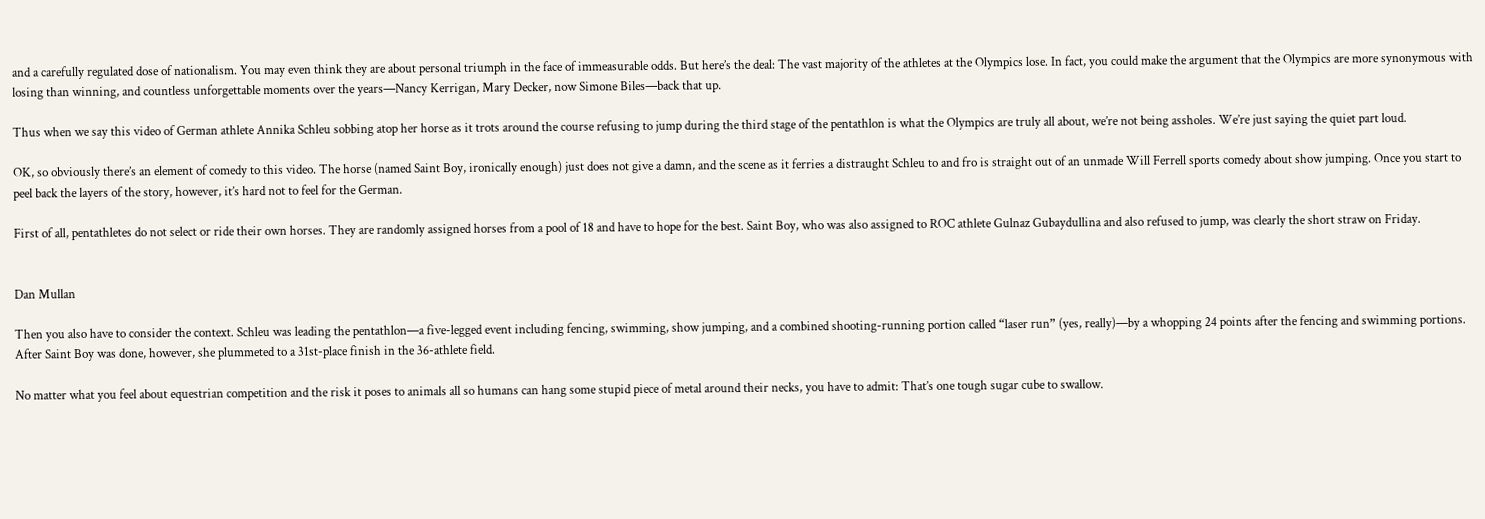and a carefully regulated dose of nationalism. You may even think they are about personal triumph in the face of immeasurable odds. But here’s the deal: The vast majority of the athletes at the Olympics lose. In fact, you could make the argument that the Olympics are more synonymous with losing than winning, and countless unforgettable moments over the years—Nancy Kerrigan, Mary Decker, now Simone Biles—back that up.

Thus when we say this video of German athlete Annika Schleu sobbing atop her horse as it trots around the course refusing to jump during the third stage of the pentathlon is what the Olympics are truly all about, we’re not being assholes. We’re just saying the quiet part loud.

OK, so obviously there’s an element of comedy to this video. The horse (named Saint Boy, ironically enough) just does not give a damn, and the scene as it ferries a distraught Schleu to and fro is straight out of an unmade Will Ferrell sports comedy about show jumping. Once you start to peel back the layers of the story, however, it’s hard not to feel for the German.

First of all, pentathletes do not select or ride their own horses. They are randomly assigned horses from a pool of 18 and have to hope for the best. Saint Boy, who was also assigned to ROC athlete Gulnaz Gubaydullina and also refused to jump, was clearly the short straw on Friday.


Dan Mullan

Then you also have to consider the context. Schleu was leading the pentathlon—a five-legged event including fencing, swimming, show jumping, and a combined shooting-running portion called “laser run” (yes, really)—by a whopping 24 points after the fencing and swimming portions. After Saint Boy was done, however, she plummeted to a 31st-place finish in the 36-athlete field.

No matter what you feel about equestrian competition and the risk it poses to animals all so humans can hang some stupid piece of metal around their necks, you have to admit: That’s one tough sugar cube to swallow.